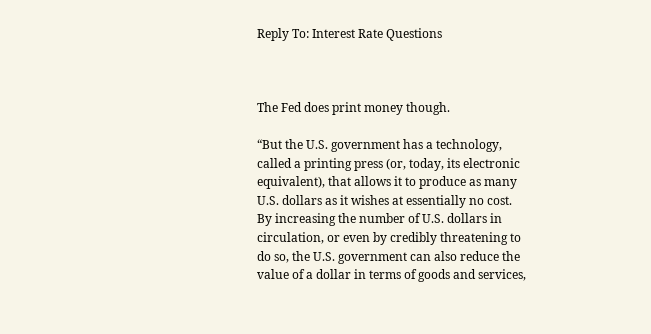Reply To: Interest Rate Questions



The Fed does print money though.

“But the U.S. government has a technology, called a printing press (or, today, its electronic equivalent), that allows it to produce as many U.S. dollars as it wishes at essentially no cost. By increasing the number of U.S. dollars in circulation, or even by credibly threatening to do so, the U.S. government can also reduce the value of a dollar in terms of goods and services,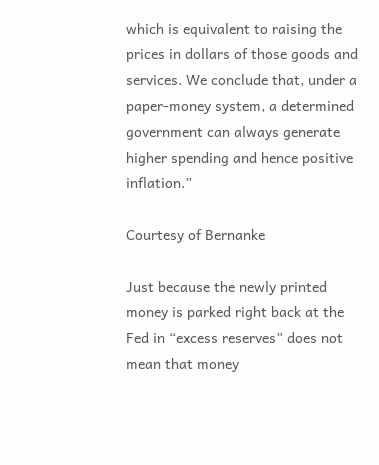which is equivalent to raising the prices in dollars of those goods and services. We conclude that, under a paper-money system, a determined government can always generate higher spending and hence positive inflation.”

Courtesy of Bernanke

Just because the newly printed money is parked right back at the Fed in “excess reserves” does not mean that money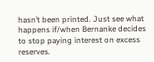hasn’t been printed. Just see what happens if/when Bernanke decides to stop paying interest on excess reserves.